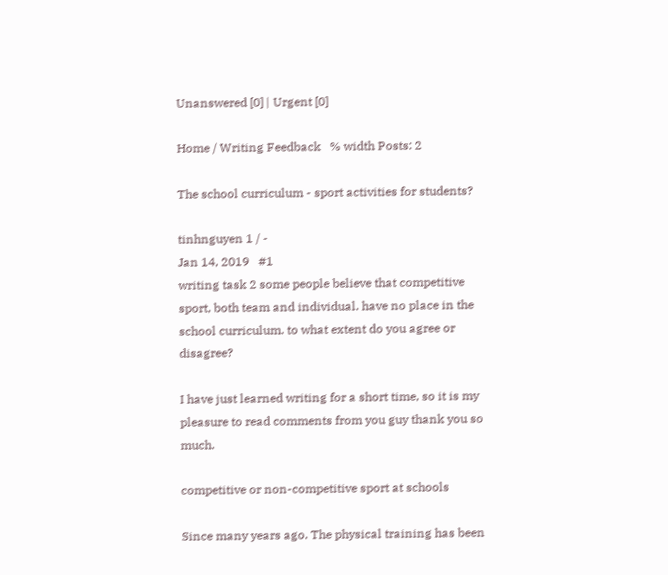Unanswered [0] | Urgent [0]

Home / Writing Feedback   % width Posts: 2

The school curriculum - sport activities for students?

tinhnguyen 1 / -
Jan 14, 2019   #1
writing task 2 some people believe that competitive sport, both team and individual. have no place in the school curriculum. to what extent do you agree or disagree?

I have just learned writing for a short time, so it is my pleasure to read comments from you guy thank you so much.

competitive or non-competitive sport at schools

Since many years ago. The physical training has been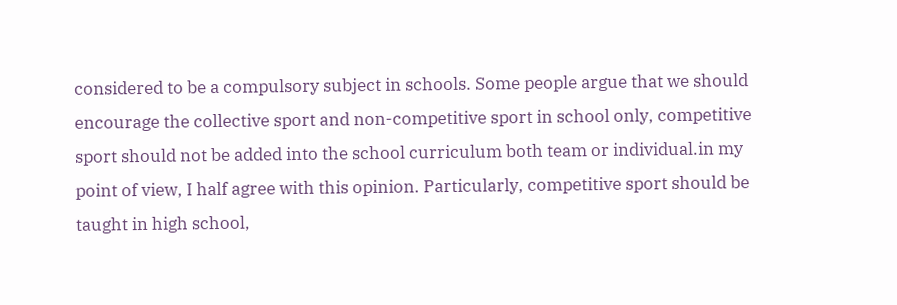considered to be a compulsory subject in schools. Some people argue that we should encourage the collective sport and non-competitive sport in school only, competitive sport should not be added into the school curriculum both team or individual.in my point of view, I half agree with this opinion. Particularly, competitive sport should be taught in high school,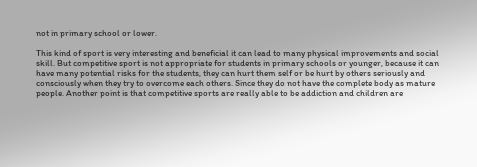not in primary school or lower.

This kind of sport is very interesting and beneficial it can lead to many physical improvements and social skill. But competitive sport is not appropriate for students in primary schools or younger, because it can have many potential risks for the students, they can hurt them self or be hurt by others seriously and consciously when they try to overcome each others. Since they do not have the complete body as mature people. Another point is that competitive sports are really able to be addiction and children are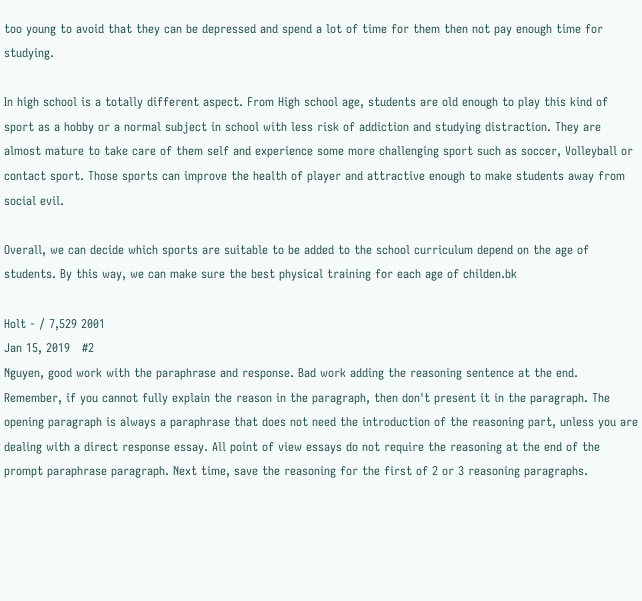too young to avoid that they can be depressed and spend a lot of time for them then not pay enough time for studying.

In high school is a totally different aspect. From High school age, students are old enough to play this kind of sport as a hobby or a normal subject in school with less risk of addiction and studying distraction. They are almost mature to take care of them self and experience some more challenging sport such as soccer, Volleyball or contact sport. Those sports can improve the health of player and attractive enough to make students away from social evil.

Overall, we can decide which sports are suitable to be added to the school curriculum depend on the age of students. By this way, we can make sure the best physical training for each age of childen.bk

Holt - / 7,529 2001
Jan 15, 2019   #2
Nguyen, good work with the paraphrase and response. Bad work adding the reasoning sentence at the end. Remember, if you cannot fully explain the reason in the paragraph, then don't present it in the paragraph. The opening paragraph is always a paraphrase that does not need the introduction of the reasoning part, unless you are dealing with a direct response essay. All point of view essays do not require the reasoning at the end of the prompt paraphrase paragraph. Next time, save the reasoning for the first of 2 or 3 reasoning paragraphs.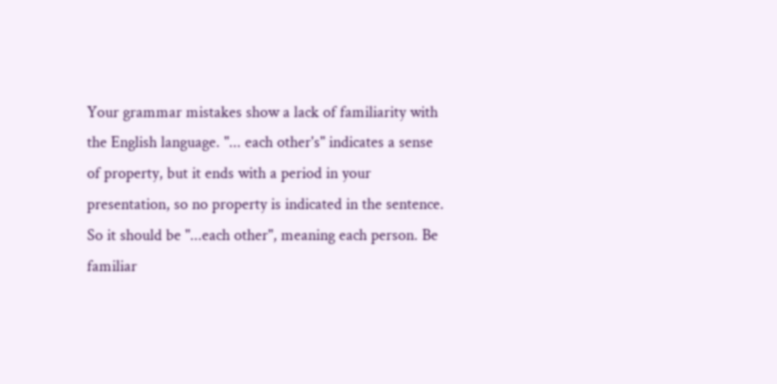Your grammar mistakes show a lack of familiarity with the English language. "... each other's" indicates a sense of property, but it ends with a period in your presentation, so no property is indicated in the sentence. So it should be "...each other", meaning each person. Be familiar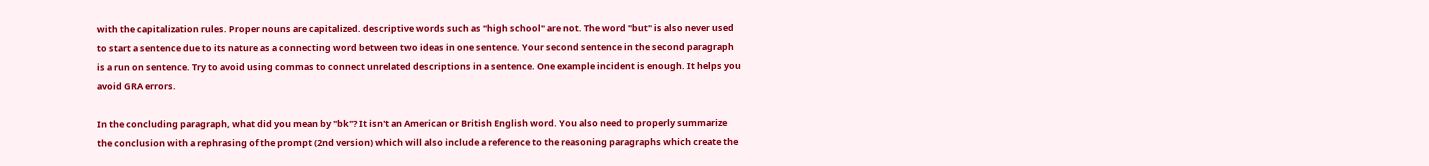with the capitalization rules. Proper nouns are capitalized. descriptive words such as "high school" are not. The word "but" is also never used to start a sentence due to its nature as a connecting word between two ideas in one sentence. Your second sentence in the second paragraph is a run on sentence. Try to avoid using commas to connect unrelated descriptions in a sentence. One example incident is enough. It helps you avoid GRA errors.

In the concluding paragraph, what did you mean by "bk"? It isn't an American or British English word. You also need to properly summarize the conclusion with a rephrasing of the prompt (2nd version) which will also include a reference to the reasoning paragraphs which create the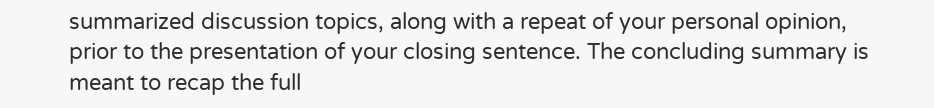summarized discussion topics, along with a repeat of your personal opinion, prior to the presentation of your closing sentence. The concluding summary is meant to recap the full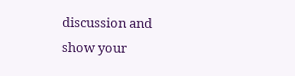discussion and show your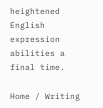heightened English expression abilities a final time.

Home / Writing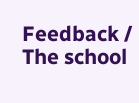Feedback / The school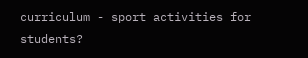curriculum - sport activities for students?